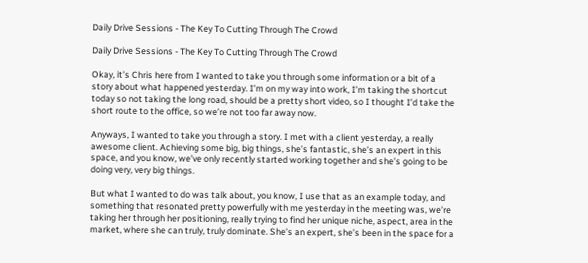Daily Drive Sessions - The Key To Cutting Through The Crowd

Daily Drive Sessions - The Key To Cutting Through The Crowd

Okay, it’s Chris here from I wanted to take you through some information or a bit of a story about what happened yesterday. I’m on my way into work, I’m taking the shortcut today so not taking the long road, should be a pretty short video, so I thought I’d take the short route to the office, so we’re not too far away now.

Anyways, I wanted to take you through a story. I met with a client yesterday, a really awesome client. Achieving some big, big things, she’s fantastic, she’s an expert in this space, and you know, we’ve only recently started working together and she’s going to be doing very, very big things.

But what I wanted to do was talk about, you know, I use that as an example today, and something that resonated pretty powerfully with me yesterday in the meeting was, we’re taking her through her positioning, really trying to find her unique niche, aspect, area in the market, where she can truly, truly dominate. She’s an expert, she’s been in the space for a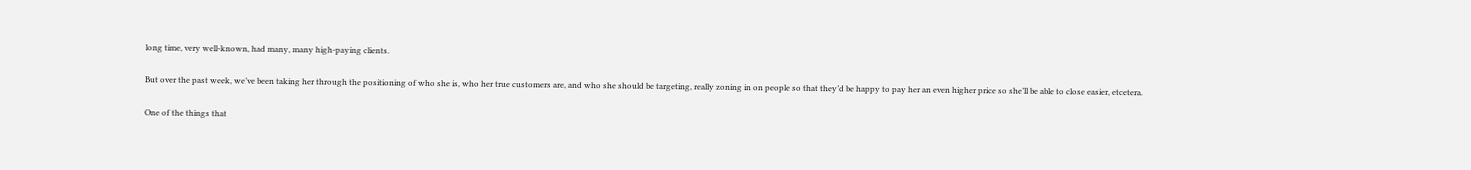long time, very well-known, had many, many high-paying clients.

But over the past week, we’ve been taking her through the positioning of who she is, who her true customers are, and who she should be targeting, really zoning in on people so that they’d be happy to pay her an even higher price so she’ll be able to close easier, etcetera.

One of the things that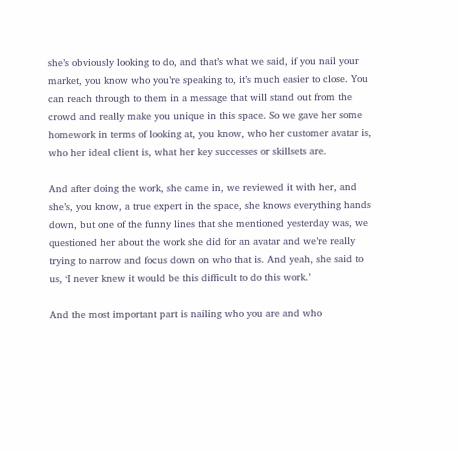she’s obviously looking to do, and that’s what we said, if you nail your market, you know who you’re speaking to, it’s much easier to close. You can reach through to them in a message that will stand out from the crowd and really make you unique in this space. So we gave her some homework in terms of looking at, you know, who her customer avatar is, who her ideal client is, what her key successes or skillsets are.

And after doing the work, she came in, we reviewed it with her, and she’s, you know, a true expert in the space, she knows everything hands down, but one of the funny lines that she mentioned yesterday was, we questioned her about the work she did for an avatar and we’re really trying to narrow and focus down on who that is. And yeah, she said to us, ‘I never knew it would be this difficult to do this work.’

And the most important part is nailing who you are and who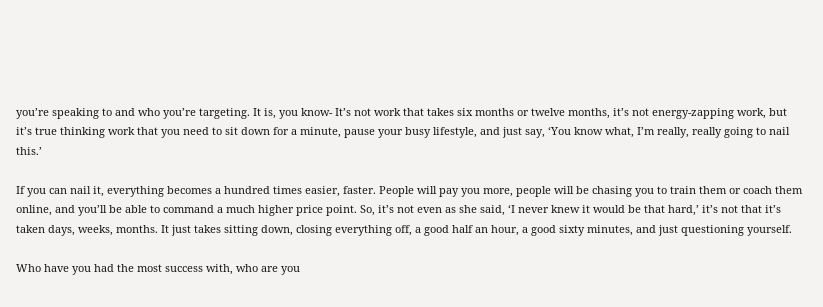you’re speaking to and who you’re targeting. It is, you know- It’s not work that takes six months or twelve months, it’s not energy-zapping work, but it’s true thinking work that you need to sit down for a minute, pause your busy lifestyle, and just say, ‘You know what, I’m really, really going to nail this.’

If you can nail it, everything becomes a hundred times easier, faster. People will pay you more, people will be chasing you to train them or coach them online, and you’ll be able to command a much higher price point. So, it’s not even as she said, ‘I never knew it would be that hard,’ it’s not that it’s taken days, weeks, months. It just takes sitting down, closing everything off, a good half an hour, a good sixty minutes, and just questioning yourself.

Who have you had the most success with, who are you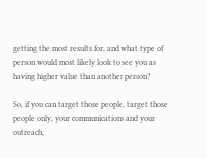getting the most results for, and what type of person would most likely look to see you as having higher value than another person?

So, if you can target those people, target those people only, your communications and your outreach,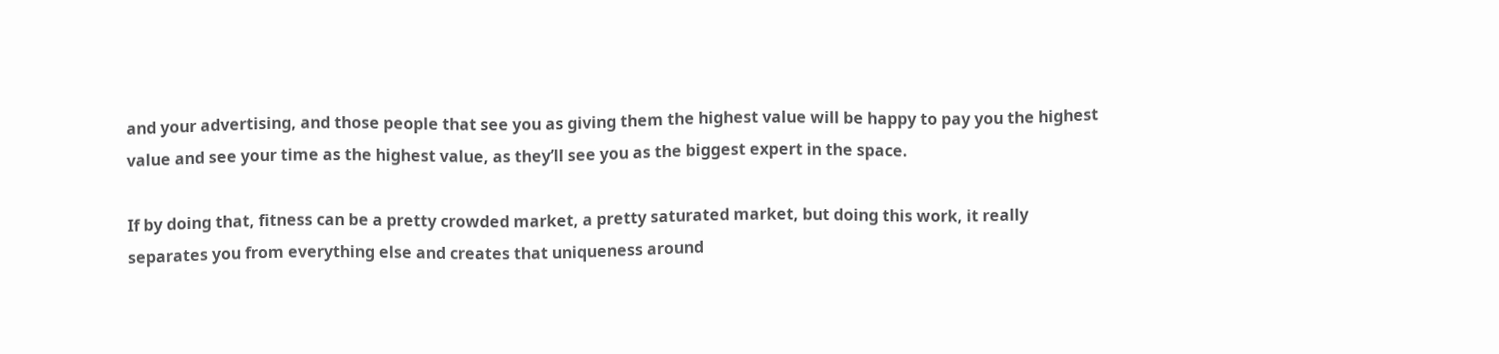and your advertising, and those people that see you as giving them the highest value will be happy to pay you the highest value and see your time as the highest value, as they’ll see you as the biggest expert in the space.

If by doing that, fitness can be a pretty crowded market, a pretty saturated market, but doing this work, it really separates you from everything else and creates that uniqueness around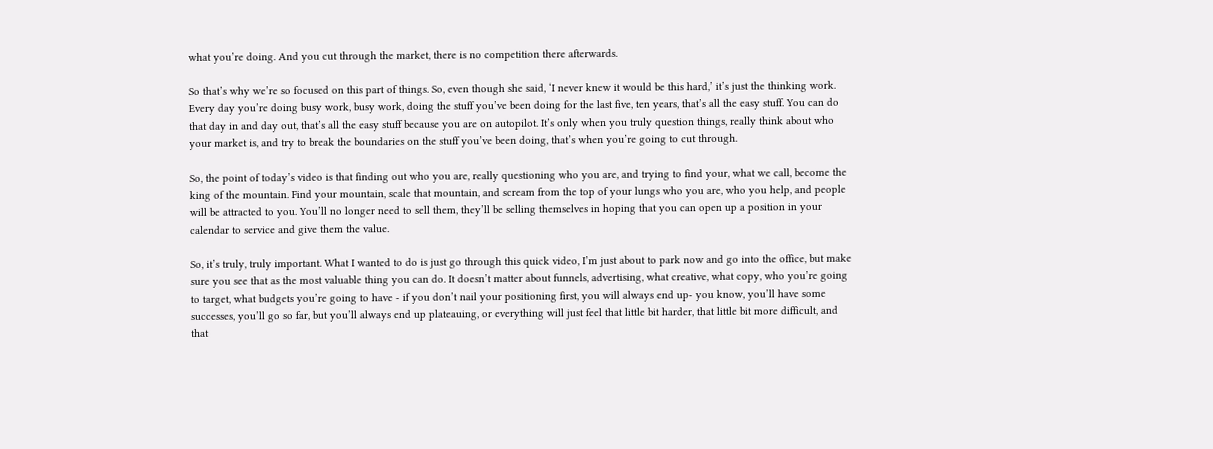what you’re doing. And you cut through the market, there is no competition there afterwards.

So that’s why we’re so focused on this part of things. So, even though she said, ‘I never knew it would be this hard,’ it’s just the thinking work. Every day you’re doing busy work, busy work, doing the stuff you’ve been doing for the last five, ten years, that’s all the easy stuff. You can do that day in and day out, that’s all the easy stuff because you are on autopilot. It’s only when you truly question things, really think about who your market is, and try to break the boundaries on the stuff you’ve been doing, that’s when you’re going to cut through.

So, the point of today’s video is that finding out who you are, really questioning who you are, and trying to find your, what we call, become the king of the mountain. Find your mountain, scale that mountain, and scream from the top of your lungs who you are, who you help, and people will be attracted to you. You’ll no longer need to sell them, they’ll be selling themselves in hoping that you can open up a position in your calendar to service and give them the value.

So, it’s truly, truly important. What I wanted to do is just go through this quick video, I’m just about to park now and go into the office, but make sure you see that as the most valuable thing you can do. It doesn’t matter about funnels, advertising, what creative, what copy, who you’re going to target, what budgets you’re going to have - if you don’t nail your positioning first, you will always end up- you know, you’ll have some successes, you’ll go so far, but you’ll always end up plateauing, or everything will just feel that little bit harder, that little bit more difficult, and that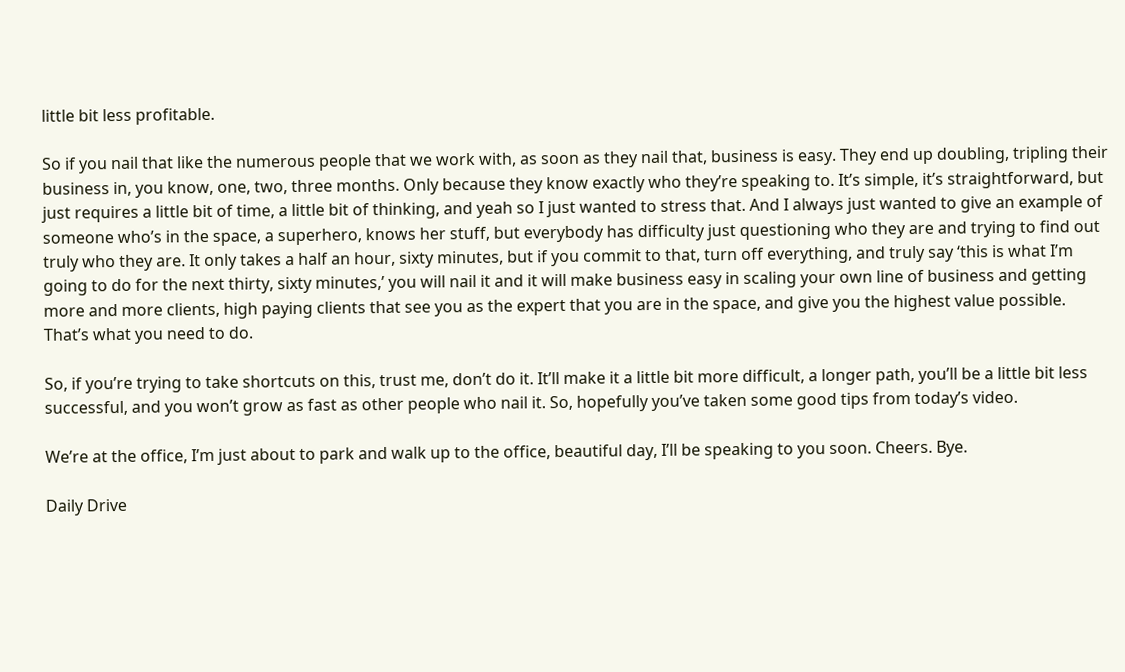little bit less profitable.

So if you nail that like the numerous people that we work with, as soon as they nail that, business is easy. They end up doubling, tripling their business in, you know, one, two, three months. Only because they know exactly who they’re speaking to. It’s simple, it’s straightforward, but just requires a little bit of time, a little bit of thinking, and yeah so I just wanted to stress that. And I always just wanted to give an example of someone who’s in the space, a superhero, knows her stuff, but everybody has difficulty just questioning who they are and trying to find out truly who they are. It only takes a half an hour, sixty minutes, but if you commit to that, turn off everything, and truly say ‘this is what I’m going to do for the next thirty, sixty minutes,’ you will nail it and it will make business easy in scaling your own line of business and getting more and more clients, high paying clients that see you as the expert that you are in the space, and give you the highest value possible. That’s what you need to do.

So, if you’re trying to take shortcuts on this, trust me, don’t do it. It’ll make it a little bit more difficult, a longer path, you’ll be a little bit less successful, and you won’t grow as fast as other people who nail it. So, hopefully you’ve taken some good tips from today’s video.

We’re at the office, I’m just about to park and walk up to the office, beautiful day, I’ll be speaking to you soon. Cheers. Bye.

Daily Drive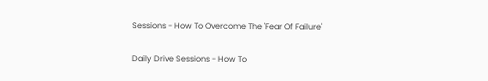Sessions - How To Overcome The 'Fear Of Failure'

Daily Drive Sessions - How To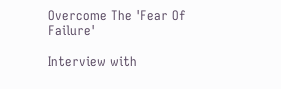Overcome The 'Fear Of Failure'

Interview with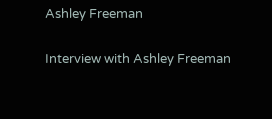Ashley Freeman

Interview with Ashley Freeman